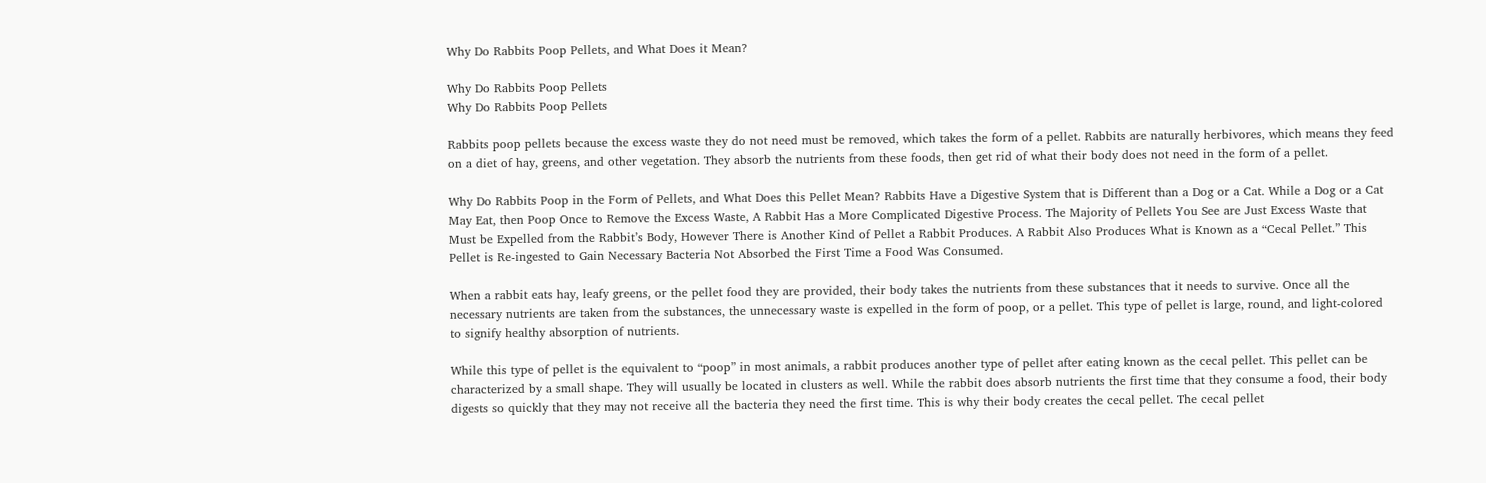Why Do Rabbits Poop Pellets, and What Does it Mean?

Why Do Rabbits Poop Pellets
Why Do Rabbits Poop Pellets

Rabbits poop pellets because the excess waste they do not need must be removed, which takes the form of a pellet. Rabbits are naturally herbivores, which means they feed on a diet of hay, greens, and other vegetation. They absorb the nutrients from these foods, then get rid of what their body does not need in the form of a pellet.

Why Do Rabbits Poop in the Form of Pellets, and What Does this Pellet Mean? Rabbits Have a Digestive System that is Different than a Dog or a Cat. While a Dog or a Cat May Eat, then Poop Once to Remove the Excess Waste, A Rabbit Has a More Complicated Digestive Process. The Majority of Pellets You See are Just Excess Waste that Must be Expelled from the Rabbit’s Body, However There is Another Kind of Pellet a Rabbit Produces. A Rabbit Also Produces What is Known as a “Cecal Pellet.” This Pellet is Re-ingested to Gain Necessary Bacteria Not Absorbed the First Time a Food Was Consumed.

When a rabbit eats hay, leafy greens, or the pellet food they are provided, their body takes the nutrients from these substances that it needs to survive. Once all the necessary nutrients are taken from the substances, the unnecessary waste is expelled in the form of poop, or a pellet. This type of pellet is large, round, and light-colored to signify healthy absorption of nutrients.

While this type of pellet is the equivalent to “poop” in most animals, a rabbit produces another type of pellet after eating known as the cecal pellet. This pellet can be characterized by a small shape. They will usually be located in clusters as well. While the rabbit does absorb nutrients the first time that they consume a food, their body digests so quickly that they may not receive all the bacteria they need the first time. This is why their body creates the cecal pellet. The cecal pellet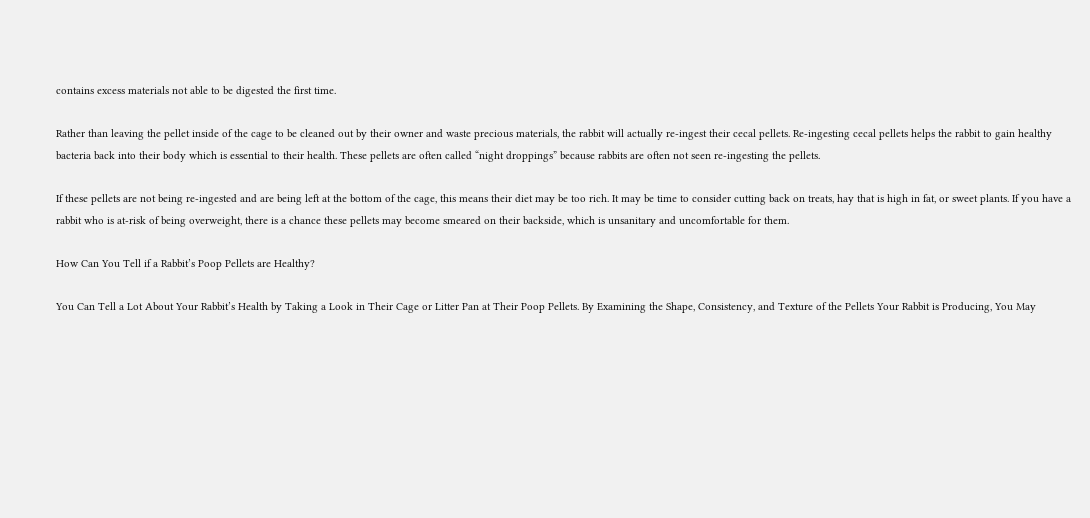contains excess materials not able to be digested the first time.

Rather than leaving the pellet inside of the cage to be cleaned out by their owner and waste precious materials, the rabbit will actually re-ingest their cecal pellets. Re-ingesting cecal pellets helps the rabbit to gain healthy bacteria back into their body which is essential to their health. These pellets are often called “night droppings” because rabbits are often not seen re-ingesting the pellets.

If these pellets are not being re-ingested and are being left at the bottom of the cage, this means their diet may be too rich. It may be time to consider cutting back on treats, hay that is high in fat, or sweet plants. If you have a rabbit who is at-risk of being overweight, there is a chance these pellets may become smeared on their backside, which is unsanitary and uncomfortable for them.

How Can You Tell if a Rabbit’s Poop Pellets are Healthy?

You Can Tell a Lot About Your Rabbit’s Health by Taking a Look in Their Cage or Litter Pan at Their Poop Pellets. By Examining the Shape, Consistency, and Texture of the Pellets Your Rabbit is Producing, You May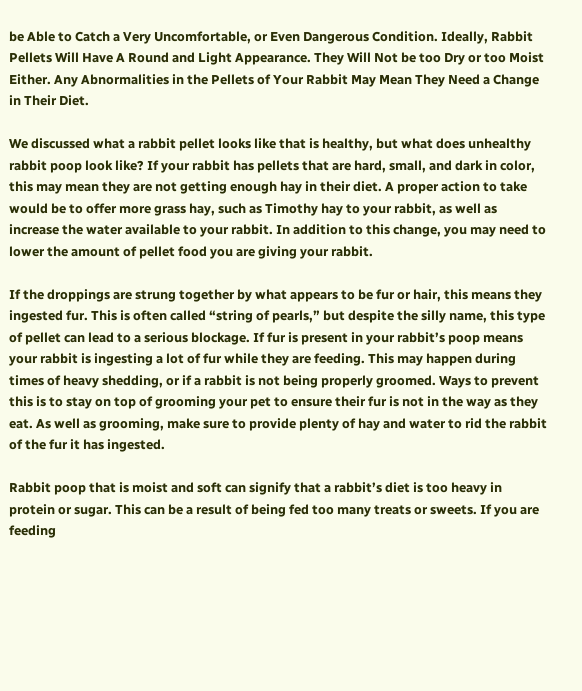be Able to Catch a Very Uncomfortable, or Even Dangerous Condition. Ideally, Rabbit Pellets Will Have A Round and Light Appearance. They Will Not be too Dry or too Moist Either. Any Abnormalities in the Pellets of Your Rabbit May Mean They Need a Change in Their Diet.

We discussed what a rabbit pellet looks like that is healthy, but what does unhealthy rabbit poop look like? If your rabbit has pellets that are hard, small, and dark in color, this may mean they are not getting enough hay in their diet. A proper action to take would be to offer more grass hay, such as Timothy hay to your rabbit, as well as increase the water available to your rabbit. In addition to this change, you may need to lower the amount of pellet food you are giving your rabbit.

If the droppings are strung together by what appears to be fur or hair, this means they ingested fur. This is often called “string of pearls,” but despite the silly name, this type of pellet can lead to a serious blockage. If fur is present in your rabbit’s poop means your rabbit is ingesting a lot of fur while they are feeding. This may happen during times of heavy shedding, or if a rabbit is not being properly groomed. Ways to prevent this is to stay on top of grooming your pet to ensure their fur is not in the way as they eat. As well as grooming, make sure to provide plenty of hay and water to rid the rabbit of the fur it has ingested.

Rabbit poop that is moist and soft can signify that a rabbit’s diet is too heavy in protein or sugar. This can be a result of being fed too many treats or sweets. If you are feeding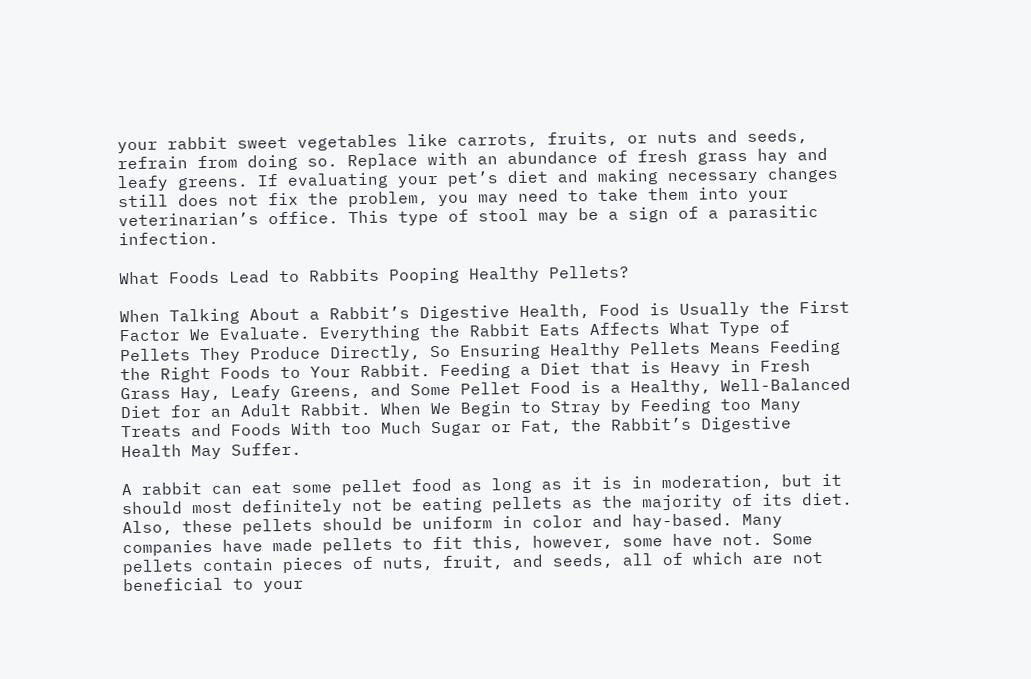your rabbit sweet vegetables like carrots, fruits, or nuts and seeds, refrain from doing so. Replace with an abundance of fresh grass hay and leafy greens. If evaluating your pet’s diet and making necessary changes still does not fix the problem, you may need to take them into your veterinarian’s office. This type of stool may be a sign of a parasitic infection.

What Foods Lead to Rabbits Pooping Healthy Pellets?

When Talking About a Rabbit’s Digestive Health, Food is Usually the First Factor We Evaluate. Everything the Rabbit Eats Affects What Type of Pellets They Produce Directly, So Ensuring Healthy Pellets Means Feeding the Right Foods to Your Rabbit. Feeding a Diet that is Heavy in Fresh Grass Hay, Leafy Greens, and Some Pellet Food is a Healthy, Well-Balanced Diet for an Adult Rabbit. When We Begin to Stray by Feeding too Many Treats and Foods With too Much Sugar or Fat, the Rabbit’s Digestive Health May Suffer.

A rabbit can eat some pellet food as long as it is in moderation, but it should most definitely not be eating pellets as the majority of its diet. Also, these pellets should be uniform in color and hay-based. Many companies have made pellets to fit this, however, some have not. Some pellets contain pieces of nuts, fruit, and seeds, all of which are not beneficial to your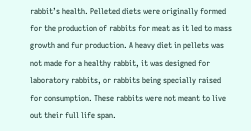rabbit’s health. Pelleted diets were originally formed for the production of rabbits for meat as it led to mass growth and fur production. A heavy diet in pellets was not made for a healthy rabbit, it was designed for laboratory rabbits, or rabbits being specially raised for consumption. These rabbits were not meant to live out their full life span.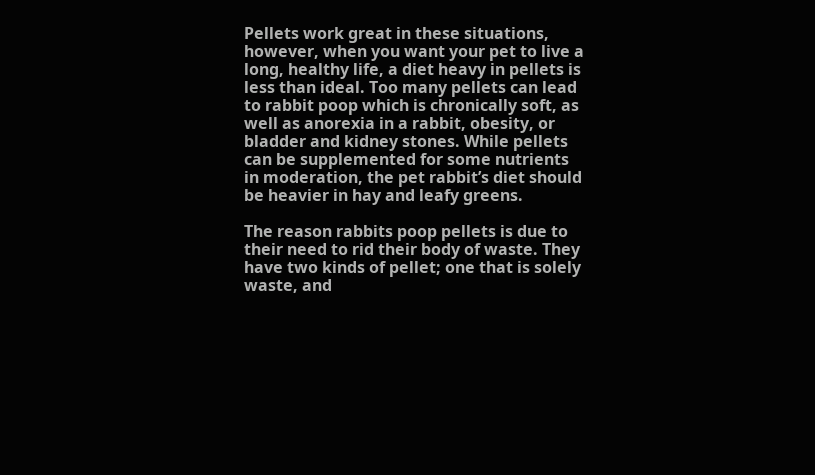Pellets work great in these situations, however, when you want your pet to live a long, healthy life, a diet heavy in pellets is less than ideal. Too many pellets can lead to rabbit poop which is chronically soft, as well as anorexia in a rabbit, obesity, or bladder and kidney stones. While pellets can be supplemented for some nutrients in moderation, the pet rabbit’s diet should be heavier in hay and leafy greens.

The reason rabbits poop pellets is due to their need to rid their body of waste. They have two kinds of pellet; one that is solely waste, and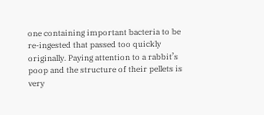one containing important bacteria to be re-ingested that passed too quickly originally. Paying attention to a rabbit’s poop and the structure of their pellets is very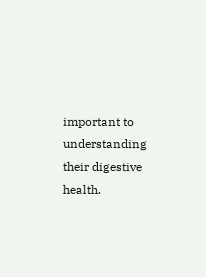important to understanding their digestive health.